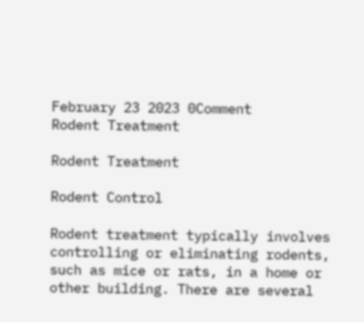February 23 2023 0Comment
Rodent Treatment

Rodent Treatment

Rodent Control

Rodent treatment typically involves controlling or eliminating rodents, such as mice or rats, in a home or other building. There are several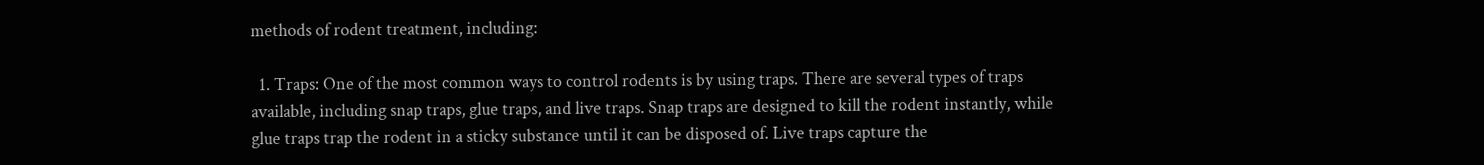methods of rodent treatment, including:

  1. Traps: One of the most common ways to control rodents is by using traps. There are several types of traps available, including snap traps, glue traps, and live traps. Snap traps are designed to kill the rodent instantly, while glue traps trap the rodent in a sticky substance until it can be disposed of. Live traps capture the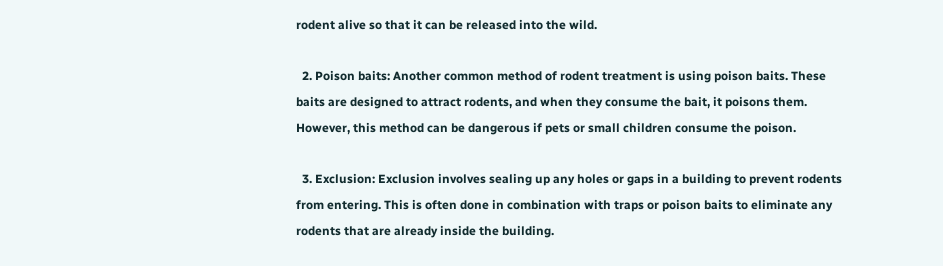rodent alive so that it can be released into the wild.

  2. Poison baits: Another common method of rodent treatment is using poison baits. These baits are designed to attract rodents, and when they consume the bait, it poisons them. However, this method can be dangerous if pets or small children consume the poison.

  3. Exclusion: Exclusion involves sealing up any holes or gaps in a building to prevent rodents from entering. This is often done in combination with traps or poison baits to eliminate any rodents that are already inside the building.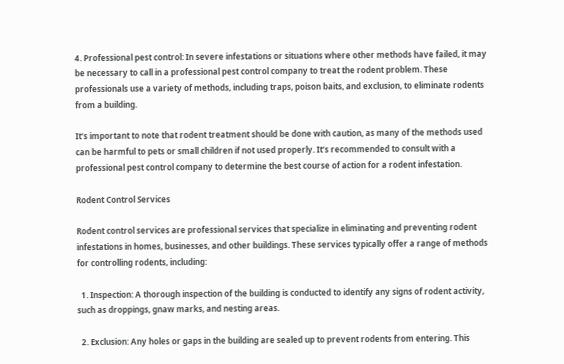4. Professional pest control: In severe infestations or situations where other methods have failed, it may be necessary to call in a professional pest control company to treat the rodent problem. These professionals use a variety of methods, including traps, poison baits, and exclusion, to eliminate rodents from a building.

It’s important to note that rodent treatment should be done with caution, as many of the methods used can be harmful to pets or small children if not used properly. It’s recommended to consult with a professional pest control company to determine the best course of action for a rodent infestation.

Rodent Control Services

Rodent control services are professional services that specialize in eliminating and preventing rodent infestations in homes, businesses, and other buildings. These services typically offer a range of methods for controlling rodents, including:

  1. Inspection: A thorough inspection of the building is conducted to identify any signs of rodent activity, such as droppings, gnaw marks, and nesting areas.

  2. Exclusion: Any holes or gaps in the building are sealed up to prevent rodents from entering. This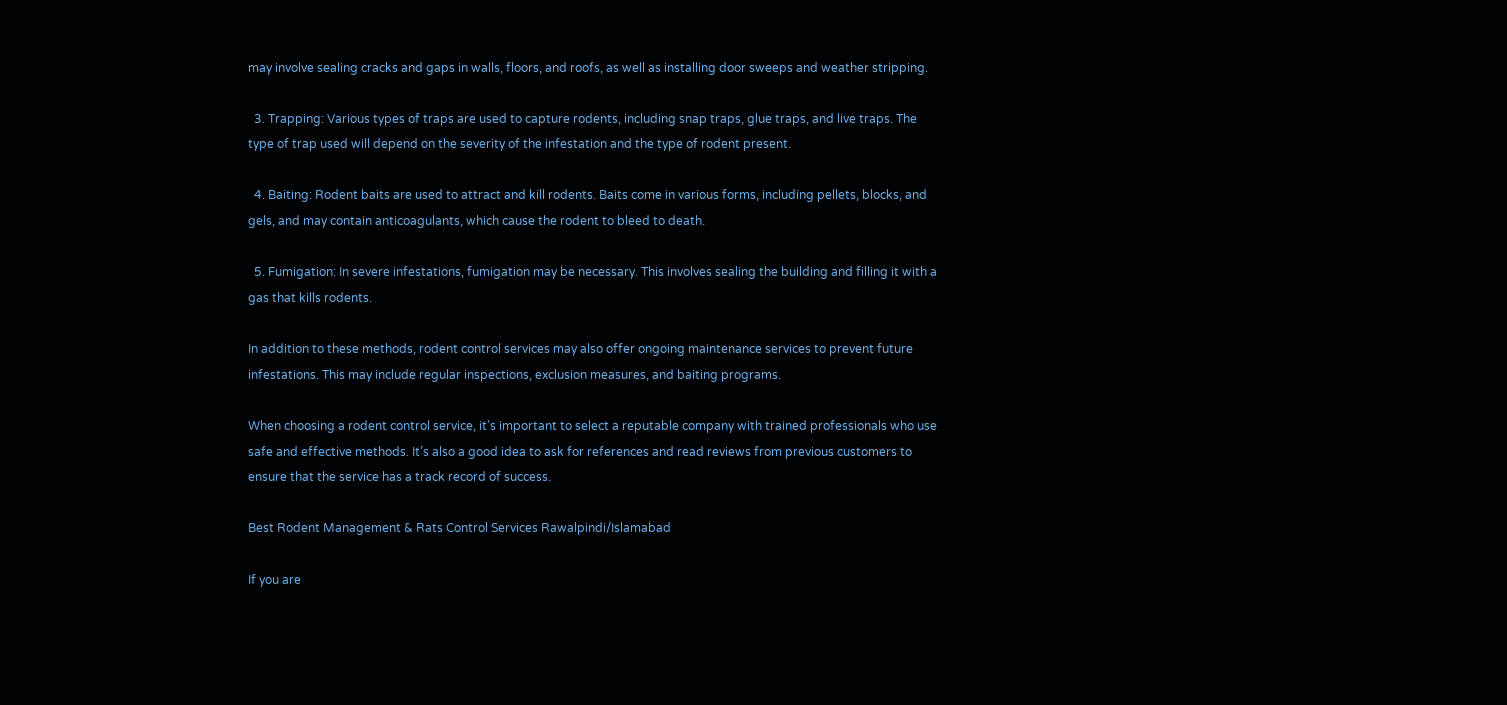may involve sealing cracks and gaps in walls, floors, and roofs, as well as installing door sweeps and weather stripping.

  3. Trapping: Various types of traps are used to capture rodents, including snap traps, glue traps, and live traps. The type of trap used will depend on the severity of the infestation and the type of rodent present.

  4. Baiting: Rodent baits are used to attract and kill rodents. Baits come in various forms, including pellets, blocks, and gels, and may contain anticoagulants, which cause the rodent to bleed to death.

  5. Fumigation: In severe infestations, fumigation may be necessary. This involves sealing the building and filling it with a gas that kills rodents.

In addition to these methods, rodent control services may also offer ongoing maintenance services to prevent future infestations. This may include regular inspections, exclusion measures, and baiting programs.

When choosing a rodent control service, it’s important to select a reputable company with trained professionals who use safe and effective methods. It’s also a good idea to ask for references and read reviews from previous customers to ensure that the service has a track record of success.

Best Rodent Management & Rats Control Services Rawalpindi/Islamabad

If you are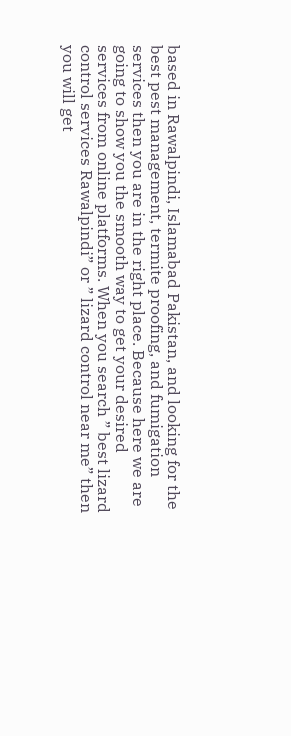based in Rawalpindi, Islamabad Pakistan, and looking for the best pest management, termite proofing, and fumigation services then you are in the right place. Because here we are going to show you the smooth way to get your desired services from online platforms. When you search ” best lizard control services Rawalpindi” or ” lizard control near me” then you will get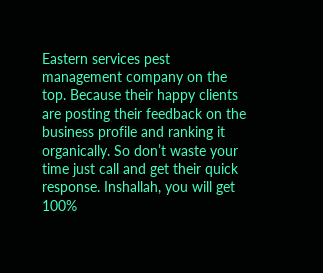Eastern services pest management company on the top. Because their happy clients are posting their feedback on the business profile and ranking it organically. So don’t waste your time just call and get their quick response. Inshallah, you will get 100%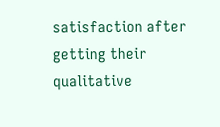satisfaction after getting their qualitative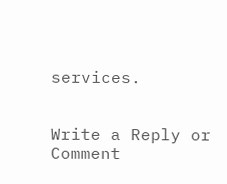services.


Write a Reply or Comment